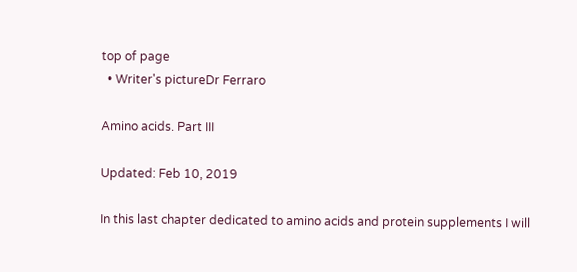top of page
  • Writer's pictureDr Ferraro

Amino acids. Part III

Updated: Feb 10, 2019

In this last chapter dedicated to amino acids and protein supplements I will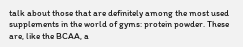talk about those that are definitely among the most used supplements in the world of gyms: protein powder. These are, like the BCAA, a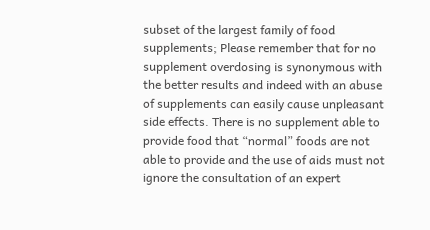subset of the largest family of food supplements; Please remember that for no supplement overdosing is synonymous with the better results and indeed with an abuse of supplements can easily cause unpleasant side effects. There is no supplement able to provide food that “normal” foods are not able to provide and the use of aids must not ignore the consultation of an expert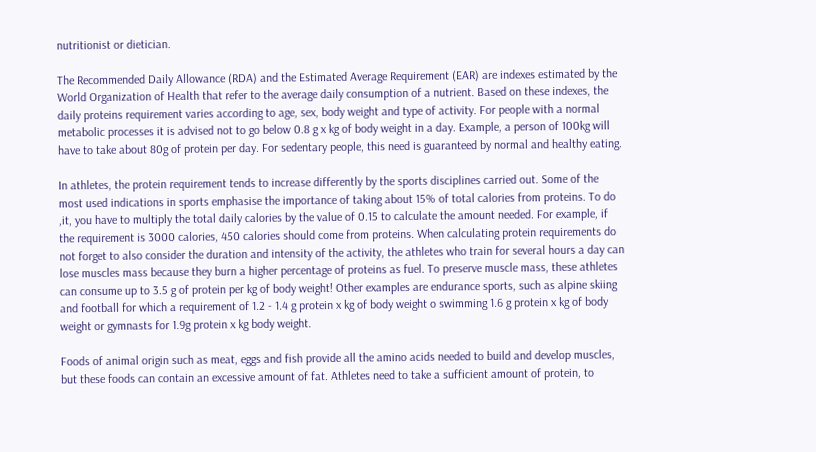nutritionist or dietician.

The Recommended Daily Allowance (RDA) and the Estimated Average Requirement (EAR) are indexes estimated by the World Organization of Health that refer to the average daily consumption of a nutrient. Based on these indexes, the daily proteins requirement varies according to age, sex, body weight and type of activity. For people with a normal metabolic processes it is advised not to go below 0.8 g x kg of body weight in a day. Example, a person of 100kg will have to take about 80g of protein per day. For sedentary people, this need is guaranteed by normal and healthy eating.

In athletes, the protein requirement tends to increase differently by the sports disciplines carried out. Some of the most used indications in sports emphasise the importance of taking about 15% of total calories from proteins. To do ,it, you have to multiply the total daily calories by the value of 0.15 to calculate the amount needed. For example, if the requirement is 3000 calories, 450 calories should come from proteins. When calculating protein requirements do not forget to also consider the duration and intensity of the activity, the athletes who train for several hours a day can lose muscles mass because they burn a higher percentage of proteins as fuel. To preserve muscle mass, these athletes can consume up to 3.5 g of protein per kg of body weight! Other examples are endurance sports, such as alpine skiing and football for which a requirement of 1.2 - 1.4 g protein x kg of body weight o swimming 1.6 g protein x kg of body weight or gymnasts for 1.9g protein x kg body weight.

Foods of animal origin such as meat, eggs and fish provide all the amino acids needed to build and develop muscles, but these foods can contain an excessive amount of fat. Athletes need to take a sufficient amount of protein, to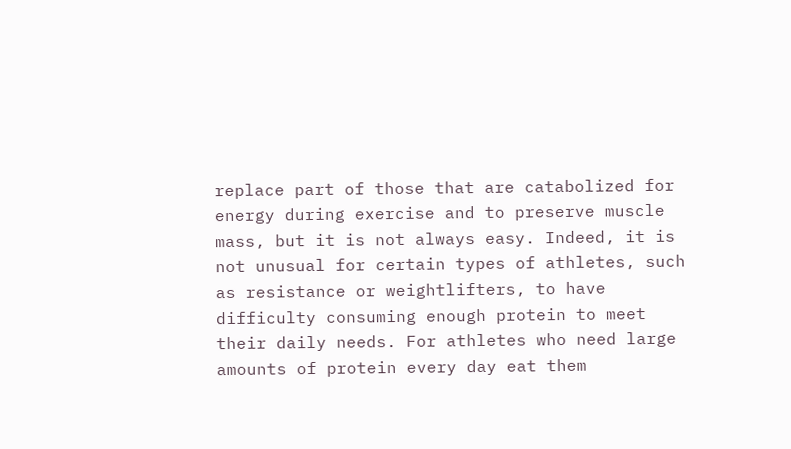replace part of those that are catabolized for energy during exercise and to preserve muscle mass, but it is not always easy. Indeed, it is not unusual for certain types of athletes, such as resistance or weightlifters, to have difficulty consuming enough protein to meet their daily needs. For athletes who need large amounts of protein every day eat them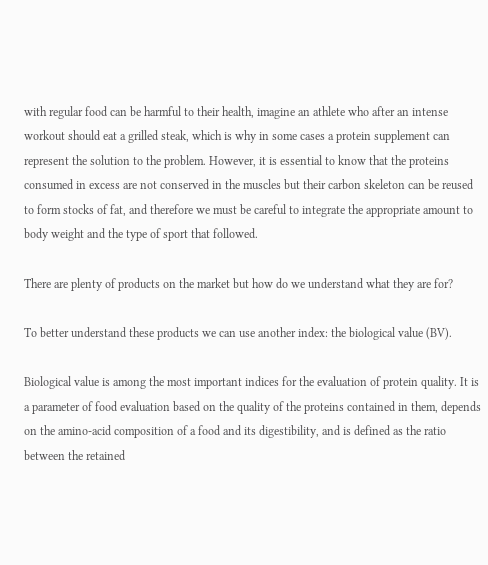with regular food can be harmful to their health, imagine an athlete who after an intense workout should eat a grilled steak, which is why in some cases a protein supplement can represent the solution to the problem. However, it is essential to know that the proteins consumed in excess are not conserved in the muscles but their carbon skeleton can be reused to form stocks of fat, and therefore we must be careful to integrate the appropriate amount to body weight and the type of sport that followed.

There are plenty of products on the market but how do we understand what they are for?

To better understand these products we can use another index: the biological value (BV).

Biological value is among the most important indices for the evaluation of protein quality. It is a parameter of food evaluation based on the quality of the proteins contained in them, depends on the amino-acid composition of a food and its digestibility, and is defined as the ratio between the retained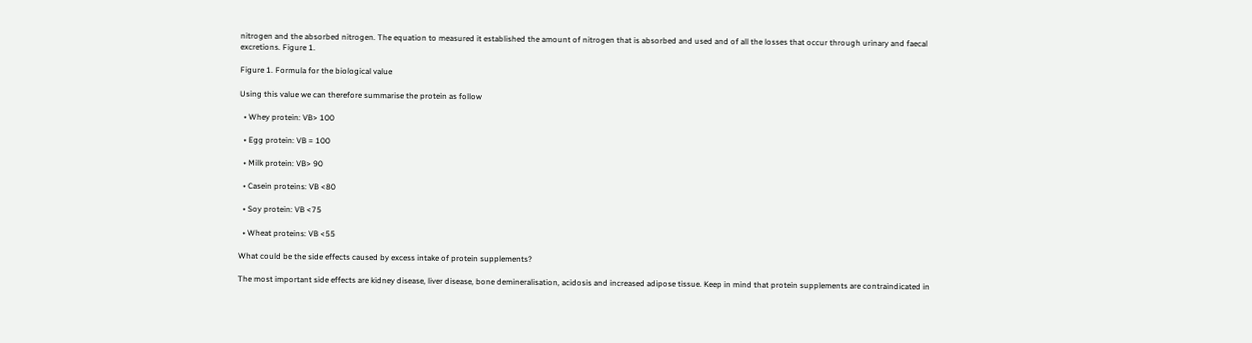nitrogen and the absorbed nitrogen. The equation to measured it established the amount of nitrogen that is absorbed and used and of all the losses that occur through urinary and faecal excretions. Figure 1.

Figure 1. Formula for the biological value

Using this value we can therefore summarise the protein as follow

  • Whey protein: VB> 100

  • Egg protein: VB = 100

  • Milk protein: VB> 90

  • Casein proteins: VB <80

  • Soy protein: VB <75

  • Wheat proteins: VB <55

What could be the side effects caused by excess intake of protein supplements?

The most important side effects are kidney disease, liver disease, bone demineralisation, acidosis and increased adipose tissue. Keep in mind that protein supplements are contraindicated in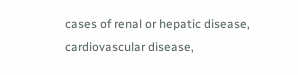cases of renal or hepatic disease, cardiovascular disease,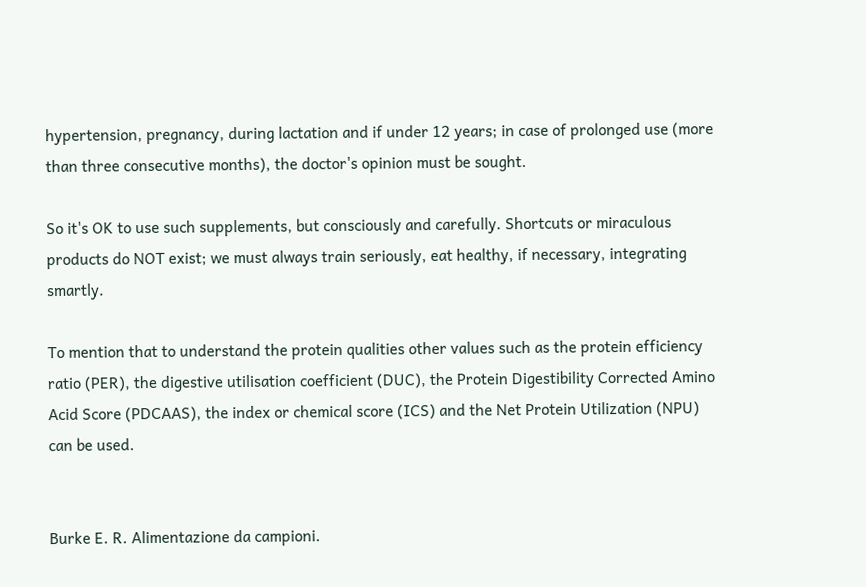hypertension, pregnancy, during lactation and if under 12 years; in case of prolonged use (more than three consecutive months), the doctor's opinion must be sought.

So it's OK to use such supplements, but consciously and carefully. Shortcuts or miraculous products do NOT exist; we must always train seriously, eat healthy, if necessary, integrating smartly.

To mention that to understand the protein qualities other values such as the protein efficiency ratio (PER), the digestive utilisation coefficient (DUC), the Protein Digestibility Corrected Amino Acid Score (PDCAAS), the index or chemical score (ICS) and the Net Protein Utilization (NPU) can be used.


Burke E. R. Alimentazione da campioni.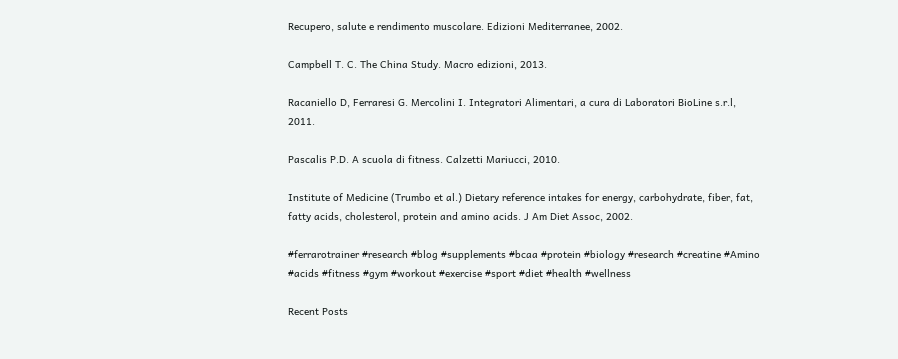Recupero, salute e rendimento muscolare. Edizioni Mediterranee, 2002.

Campbell T. C. The China Study. Macro edizioni, 2013.

Racaniello D, Ferraresi G. Mercolini I. Integratori Alimentari, a cura di Laboratori BioLine s.r.l, 2011.

Pascalis P.D. A scuola di fitness. Calzetti Mariucci, 2010.

Institute of Medicine (Trumbo et al.) Dietary reference intakes for energy, carbohydrate, fiber, fat, fatty acids, cholesterol, protein and amino acids. J Am Diet Assoc, 2002.

#ferrarotrainer #research #blog #supplements #bcaa #protein #biology #research #creatine #Amino #acids #fitness #gym #workout #exercise #sport #diet #health #wellness

Recent Posts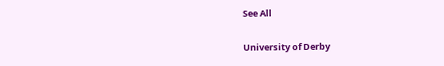See All

University of Derby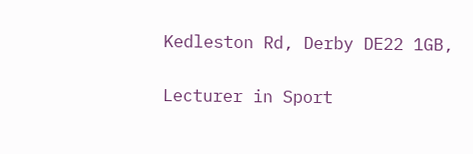Kedleston Rd, Derby DE22 1GB,

Lecturer in Sport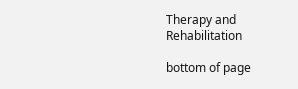Therapy and Rehabilitation

bottom of page